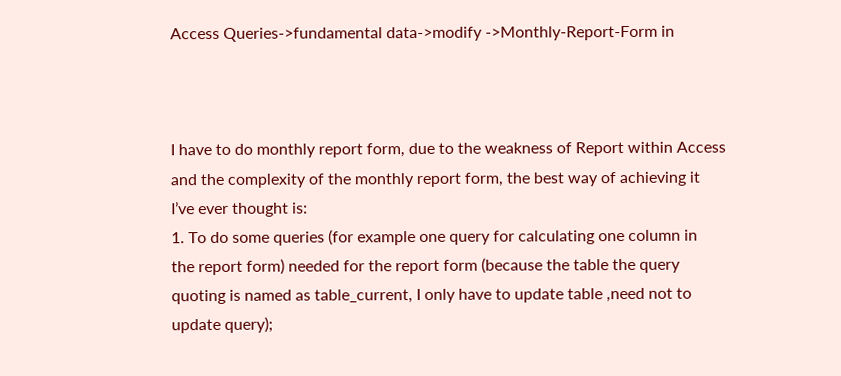Access Queries->fundamental data->modify ->Monthly-Report-Form in



I have to do monthly report form, due to the weakness of Report within Access
and the complexity of the monthly report form, the best way of achieving it
I’ve ever thought is:
1. To do some queries (for example one query for calculating one column in
the report form) needed for the report form (because the table the query
quoting is named as table_current, I only have to update table ,need not to
update query);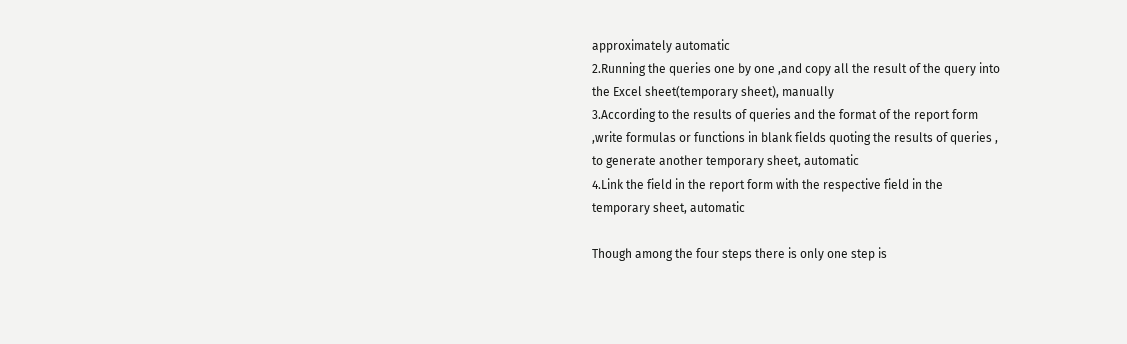approximately automatic
2.Running the queries one by one ,and copy all the result of the query into
the Excel sheet(temporary sheet), manually
3.According to the results of queries and the format of the report form
,write formulas or functions in blank fields quoting the results of queries ,
to generate another temporary sheet, automatic
4.Link the field in the report form with the respective field in the
temporary sheet, automatic

Though among the four steps there is only one step is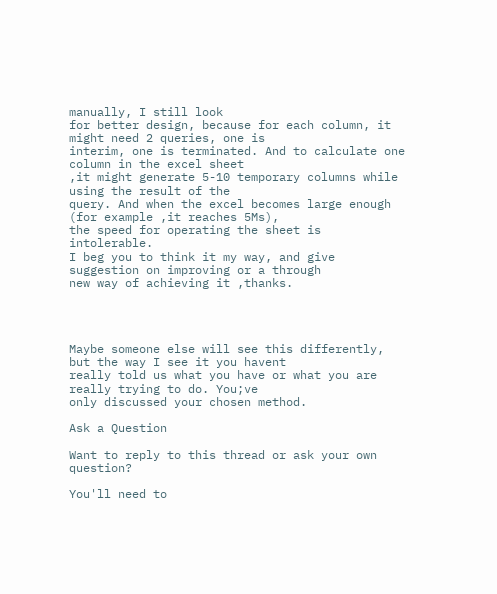manually, I still look
for better design, because for each column, it might need 2 queries, one is
interim, one is terminated. And to calculate one column in the excel sheet
,it might generate 5-10 temporary columns while using the result of the
query. And when the excel becomes large enough (for example ,it reaches 5Ms),
the speed for operating the sheet is intolerable.
I beg you to think it my way, and give suggestion on improving or a through
new way of achieving it ,thanks.




Maybe someone else will see this differently, but the way I see it you havent
really told us what you have or what you are really trying to do. You;ve
only discussed your chosen method.

Ask a Question

Want to reply to this thread or ask your own question?

You'll need to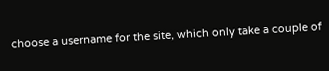choose a username for the site, which only take a couple of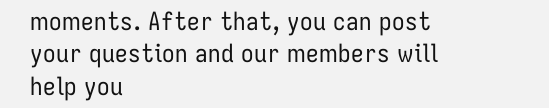moments. After that, you can post your question and our members will help you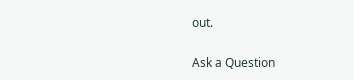out.

Ask a Question